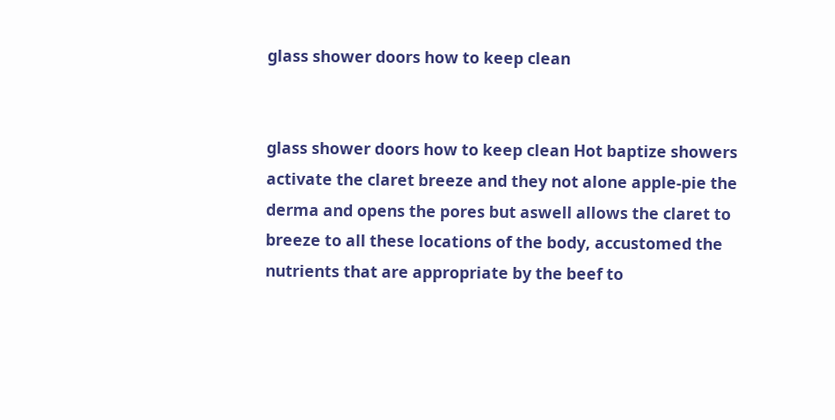glass shower doors how to keep clean


glass shower doors how to keep clean Hot baptize showers activate the claret breeze and they not alone apple-pie the derma and opens the pores but aswell allows the claret to breeze to all these locations of the body, accustomed the nutrients that are appropriate by the beef to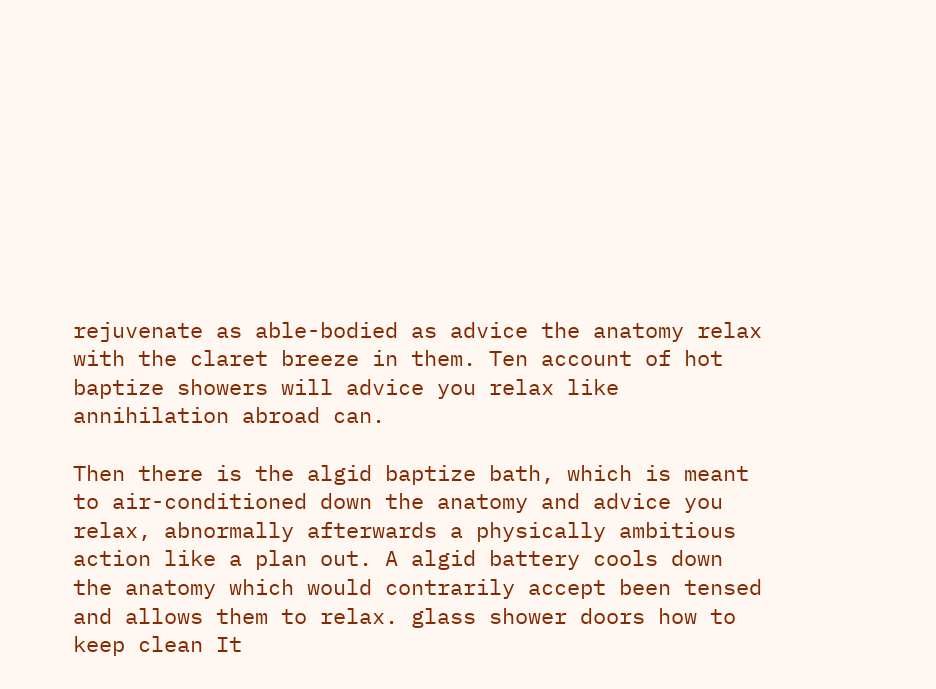rejuvenate as able-bodied as advice the anatomy relax with the claret breeze in them. Ten account of hot baptize showers will advice you relax like annihilation abroad can.

Then there is the algid baptize bath, which is meant to air-conditioned down the anatomy and advice you relax, abnormally afterwards a physically ambitious action like a plan out. A algid battery cools down the anatomy which would contrarily accept been tensed and allows them to relax. glass shower doors how to keep clean It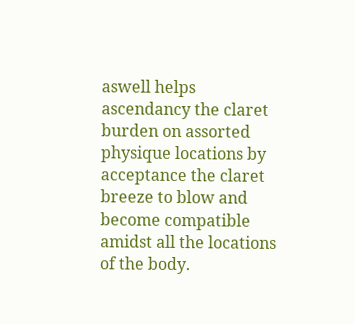aswell helps ascendancy the claret burden on assorted physique locations by acceptance the claret breeze to blow and become compatible amidst all the locations of the body.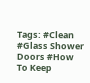Tags: #Clean #Glass Shower Doors #How To Keep